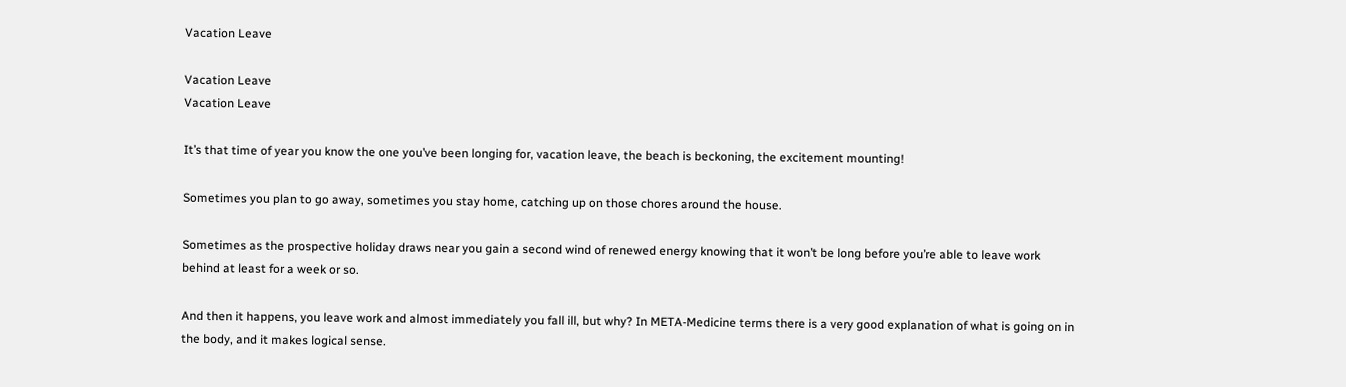Vacation Leave

Vacation Leave
Vacation Leave

It’s that time of year you know the one you’ve been longing for, vacation leave, the beach is beckoning, the excitement mounting!

Sometimes you plan to go away, sometimes you stay home, catching up on those chores around the house.

Sometimes as the prospective holiday draws near you gain a second wind of renewed energy knowing that it won’t be long before you’re able to leave work behind at least for a week or so.

And then it happens, you leave work and almost immediately you fall ill, but why? In META-Medicine terms there is a very good explanation of what is going on in the body, and it makes logical sense.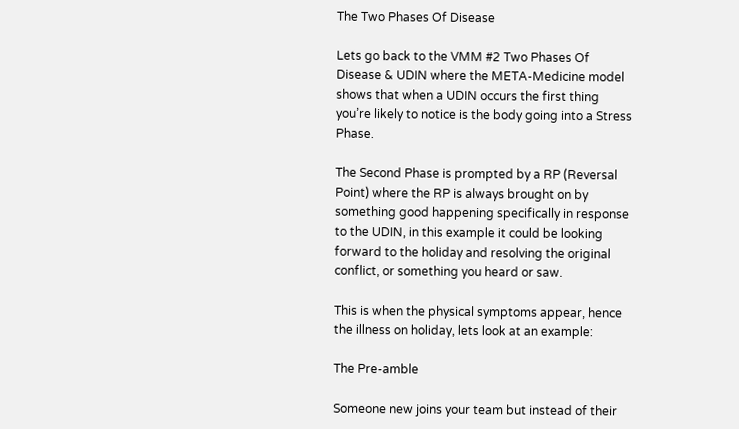The Two Phases Of Disease

Lets go back to the VMM #2 Two Phases Of Disease & UDIN where the META-Medicine model shows that when a UDIN occurs the first thing you’re likely to notice is the body going into a Stress Phase.

The Second Phase is prompted by a RP (Reversal Point) where the RP is always brought on by something good happening specifically in response to the UDIN, in this example it could be looking forward to the holiday and resolving the original conflict, or something you heard or saw.

This is when the physical symptoms appear, hence the illness on holiday, lets look at an example:

The Pre-amble

Someone new joins your team but instead of their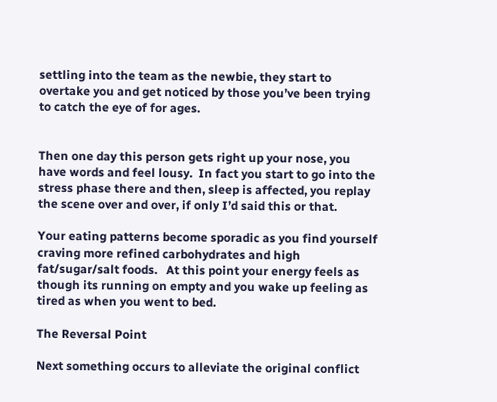settling into the team as the newbie, they start to overtake you and get noticed by those you’ve been trying to catch the eye of for ages.


Then one day this person gets right up your nose, you have words and feel lousy.  In fact you start to go into the stress phase there and then, sleep is affected, you replay the scene over and over, if only I’d said this or that.

Your eating patterns become sporadic as you find yourself craving more refined carbohydrates and high fat/sugar/salt foods.   At this point your energy feels as though its running on empty and you wake up feeling as tired as when you went to bed.

The Reversal Point

Next something occurs to alleviate the original conflict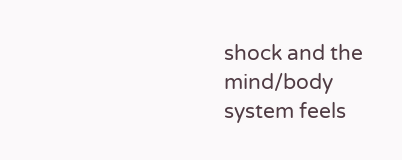shock and the mind/body system feels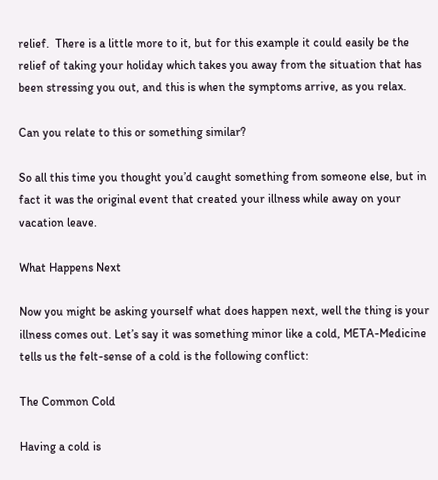relief.  There is a little more to it, but for this example it could easily be the relief of taking your holiday which takes you away from the situation that has been stressing you out, and this is when the symptoms arrive, as you relax.

Can you relate to this or something similar?

So all this time you thought you’d caught something from someone else, but in fact it was the original event that created your illness while away on your vacation leave.

What Happens Next

Now you might be asking yourself what does happen next, well the thing is your illness comes out. Let’s say it was something minor like a cold, META-Medicine tells us the felt-sense of a cold is the following conflict:

The Common Cold

Having a cold is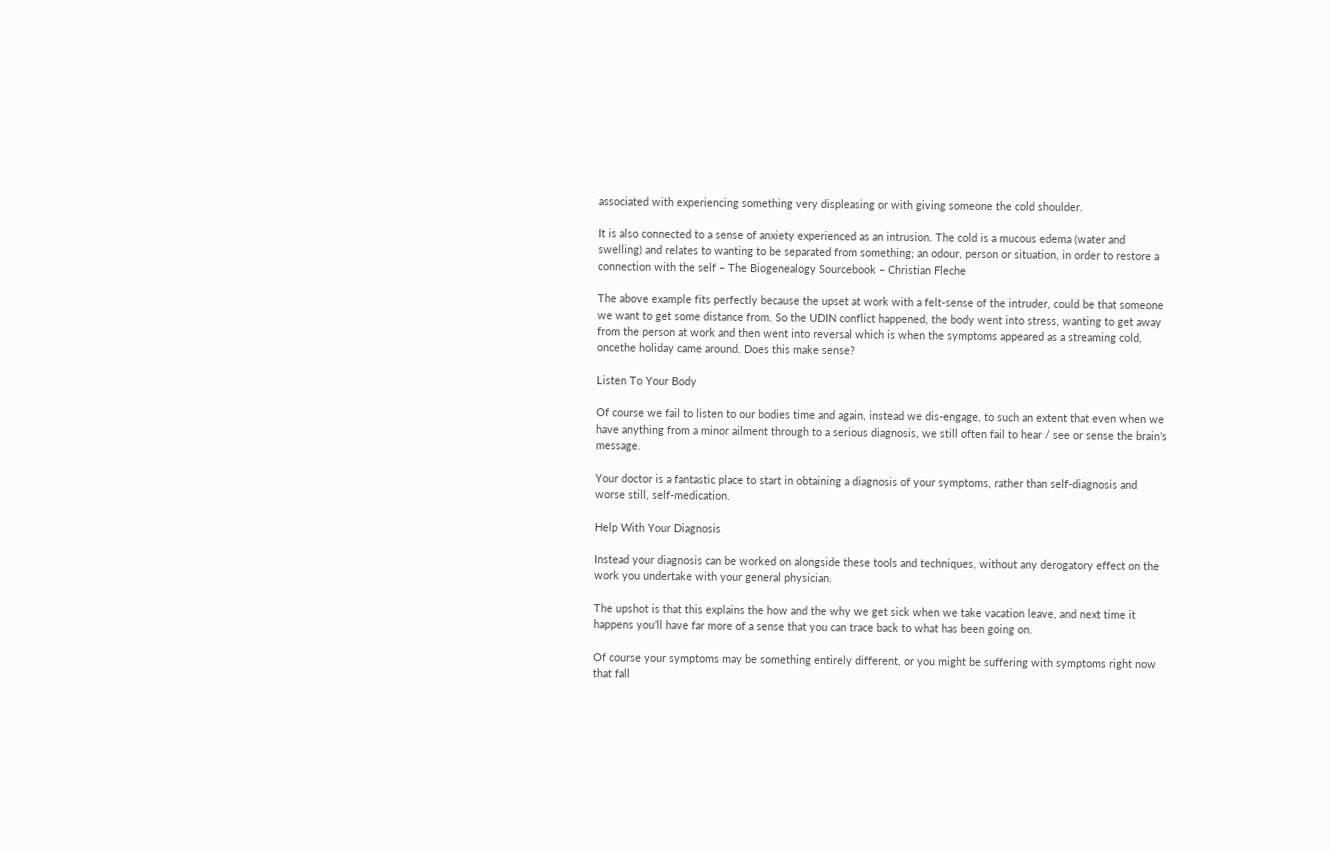associated with experiencing something very displeasing or with giving someone the cold shoulder.

It is also connected to a sense of anxiety experienced as an intrusion. The cold is a mucous edema (water and swelling) and relates to wanting to be separated from something; an odour, person or situation, in order to restore a connection with the self – The Biogenealogy Sourcebook – Christian Fleche

The above example fits perfectly because the upset at work with a felt-sense of the intruder, could be that someone we want to get some distance from. So the UDIN conflict happened, the body went into stress, wanting to get away from the person at work and then went into reversal which is when the symptoms appeared as a streaming cold, oncethe holiday came around. Does this make sense?

Listen To Your Body

Of course we fail to listen to our bodies time and again, instead we dis-engage, to such an extent that even when we have anything from a minor ailment through to a serious diagnosis, we still often fail to hear / see or sense the brain’s message.

Your doctor is a fantastic place to start in obtaining a diagnosis of your symptoms, rather than self-diagnosis and worse still, self-medication.

Help With Your Diagnosis

Instead your diagnosis can be worked on alongside these tools and techniques, without any derogatory effect on the work you undertake with your general physician.

The upshot is that this explains the how and the why we get sick when we take vacation leave, and next time it happens you’ll have far more of a sense that you can trace back to what has been going on.

Of course your symptoms may be something entirely different, or you might be suffering with symptoms right now that fall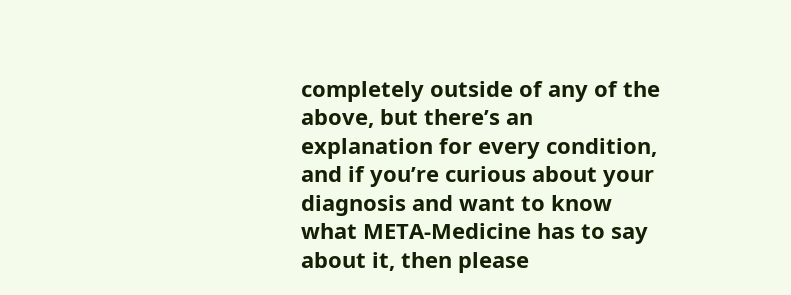completely outside of any of the above, but there’s an explanation for every condition, and if you’re curious about your diagnosis and want to know what META-Medicine has to say about it, then please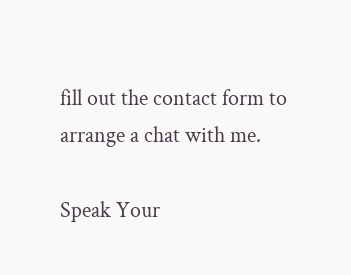fill out the contact form to arrange a chat with me.

Speak Your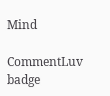Mind

CommentLuv badge